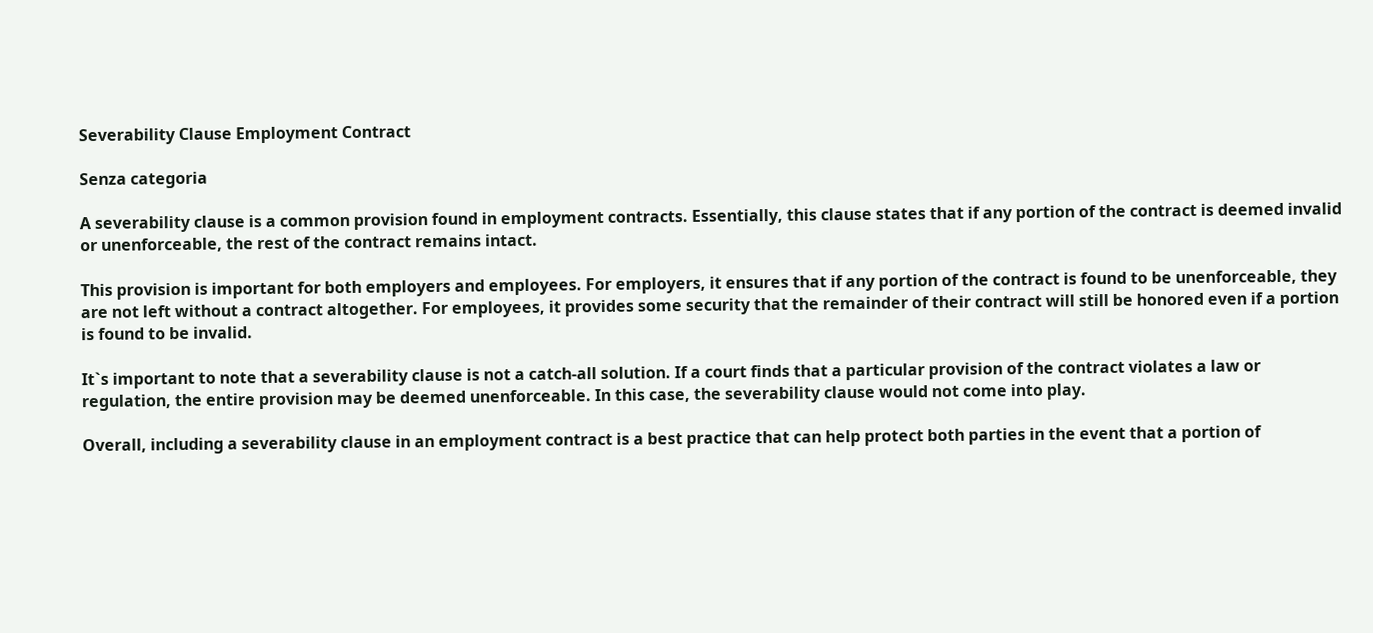Severability Clause Employment Contract

Senza categoria

A severability clause is a common provision found in employment contracts. Essentially, this clause states that if any portion of the contract is deemed invalid or unenforceable, the rest of the contract remains intact.

This provision is important for both employers and employees. For employers, it ensures that if any portion of the contract is found to be unenforceable, they are not left without a contract altogether. For employees, it provides some security that the remainder of their contract will still be honored even if a portion is found to be invalid.

It`s important to note that a severability clause is not a catch-all solution. If a court finds that a particular provision of the contract violates a law or regulation, the entire provision may be deemed unenforceable. In this case, the severability clause would not come into play.

Overall, including a severability clause in an employment contract is a best practice that can help protect both parties in the event that a portion of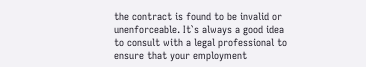the contract is found to be invalid or unenforceable. It`s always a good idea to consult with a legal professional to ensure that your employment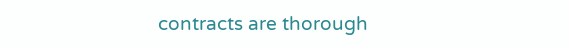contracts are thorough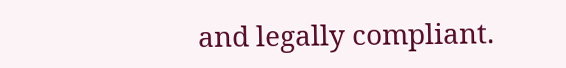and legally compliant.